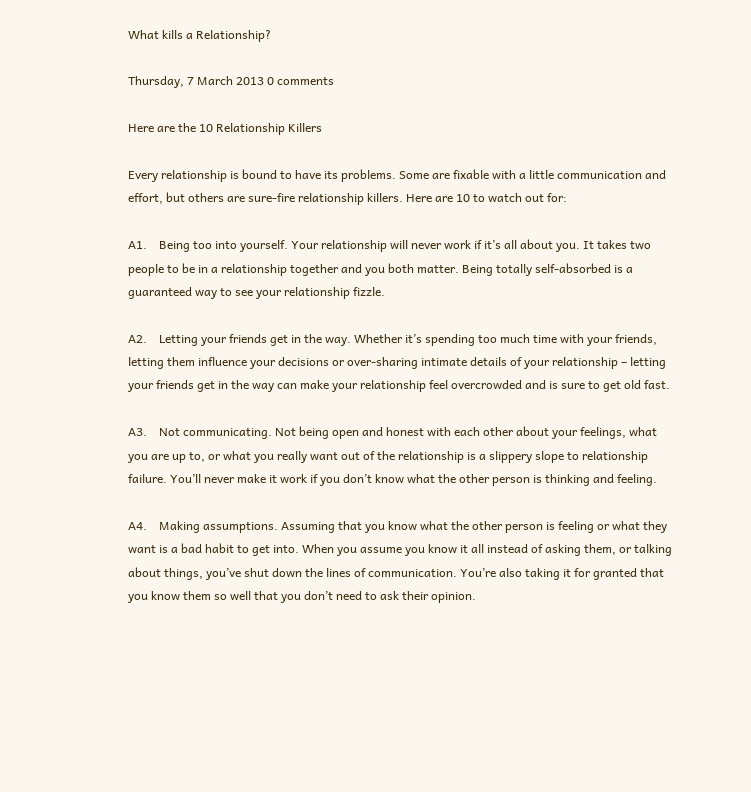What kills a Relationship?

Thursday, 7 March 2013 0 comments

Here are the 10 Relationship Killers

Every relationship is bound to have its problems. Some are fixable with a little communication and effort, but others are sure-fire relationship killers. Here are 10 to watch out for:

A1.    Being too into yourself. Your relationship will never work if it’s all about you. It takes two people to be in a relationship together and you both matter. Being totally self-absorbed is a guaranteed way to see your relationship fizzle.

A2.    Letting your friends get in the way. Whether it’s spending too much time with your friends, letting them influence your decisions or over-sharing intimate details of your relationship – letting your friends get in the way can make your relationship feel overcrowded and is sure to get old fast.

A3.    Not communicating. Not being open and honest with each other about your feelings, what you are up to, or what you really want out of the relationship is a slippery slope to relationship failure. You’ll never make it work if you don’t know what the other person is thinking and feeling.

A4.    Making assumptions. Assuming that you know what the other person is feeling or what they want is a bad habit to get into. When you assume you know it all instead of asking them, or talking about things, you’ve shut down the lines of communication. You’re also taking it for granted that you know them so well that you don’t need to ask their opinion.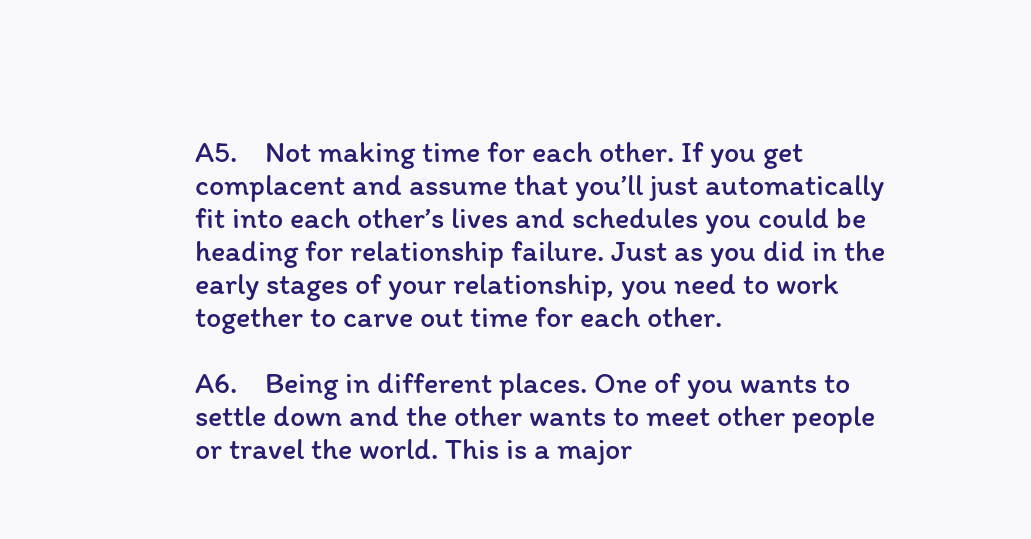A5.    Not making time for each other. If you get complacent and assume that you’ll just automatically fit into each other’s lives and schedules you could be heading for relationship failure. Just as you did in the early stages of your relationship, you need to work together to carve out time for each other.

A6.    Being in different places. One of you wants to settle down and the other wants to meet other people or travel the world. This is a major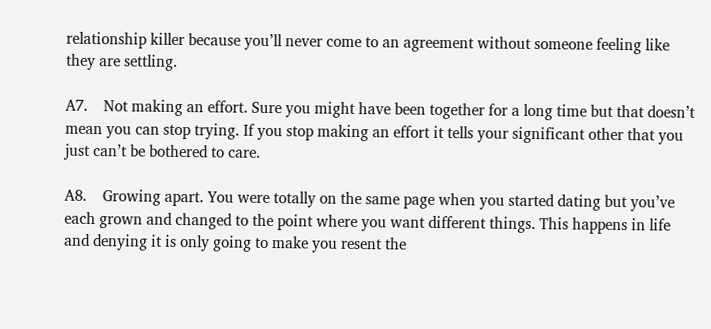relationship killer because you’ll never come to an agreement without someone feeling like they are settling.

A7.    Not making an effort. Sure you might have been together for a long time but that doesn’t mean you can stop trying. If you stop making an effort it tells your significant other that you just can’t be bothered to care.

A8.    Growing apart. You were totally on the same page when you started dating but you’ve each grown and changed to the point where you want different things. This happens in life and denying it is only going to make you resent the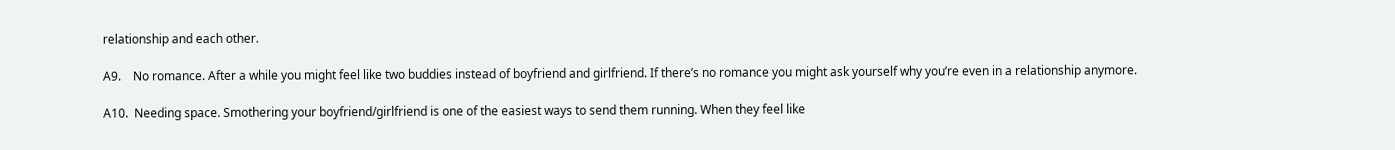relationship and each other.

A9.    No romance. After a while you might feel like two buddies instead of boyfriend and girlfriend. If there’s no romance you might ask yourself why you’re even in a relationship anymore.

A10.  Needing space. Smothering your boyfriend/girlfriend is one of the easiest ways to send them running. When they feel like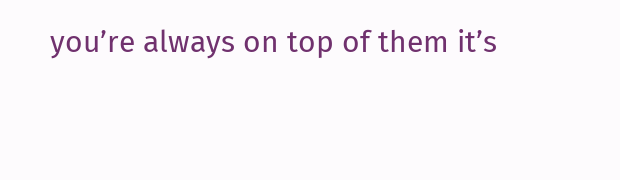you’re always on top of them it’s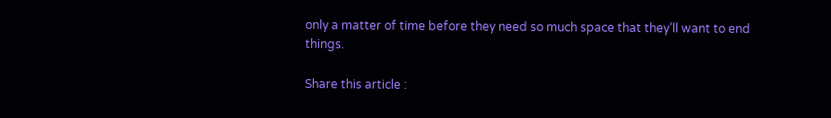only a matter of time before they need so much space that they’ll want to end things.

Share this article :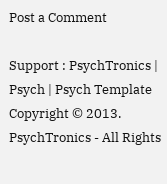Post a Comment

Support : PsychTronics | Psych | Psych Template
Copyright © 2013. PsychTronics - All Rights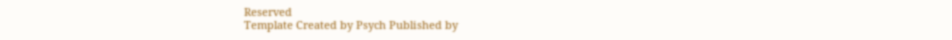Reserved
Template Created by Psych Published by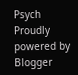Psych
Proudly powered by Blogger